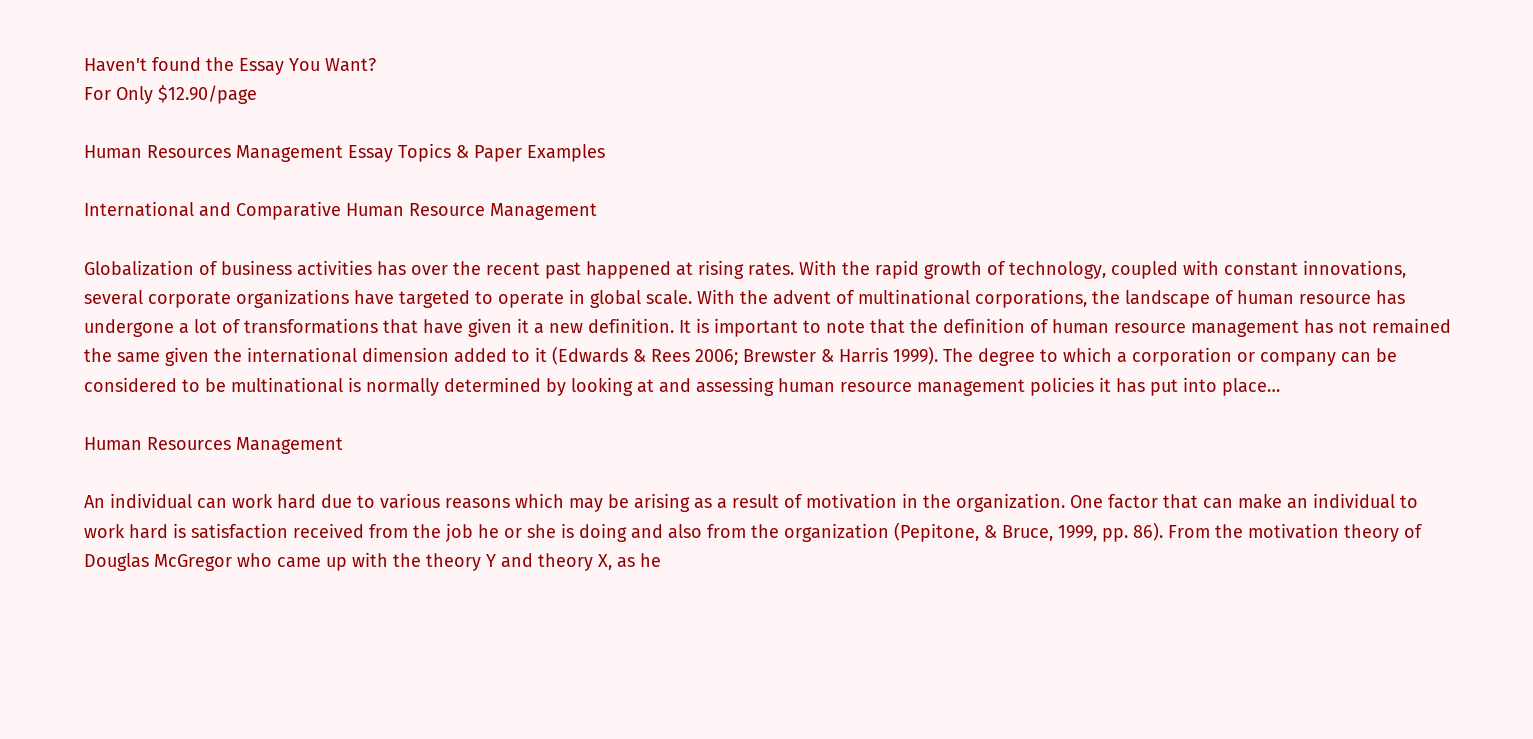Haven't found the Essay You Want?
For Only $12.90/page

Human Resources Management Essay Topics & Paper Examples

International and Comparative Human Resource Management

Globalization of business activities has over the recent past happened at rising rates. With the rapid growth of technology, coupled with constant innovations, several corporate organizations have targeted to operate in global scale. With the advent of multinational corporations, the landscape of human resource has undergone a lot of transformations that have given it a new definition. It is important to note that the definition of human resource management has not remained the same given the international dimension added to it (Edwards & Rees 2006; Brewster & Harris 1999). The degree to which a corporation or company can be considered to be multinational is normally determined by looking at and assessing human resource management policies it has put into place…

Human Resources Management

An individual can work hard due to various reasons which may be arising as a result of motivation in the organization. One factor that can make an individual to work hard is satisfaction received from the job he or she is doing and also from the organization (Pepitone, & Bruce, 1999, pp. 86). From the motivation theory of Douglas McGregor who came up with the theory Y and theory X, as he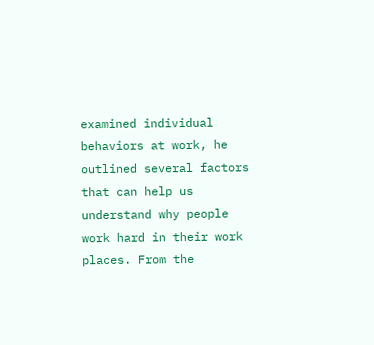examined individual behaviors at work, he outlined several factors that can help us understand why people work hard in their work places. From the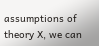assumptions of theory X, we can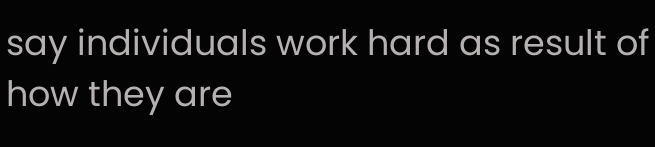say individuals work hard as result of how they are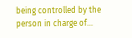being controlled by the person in charge of…